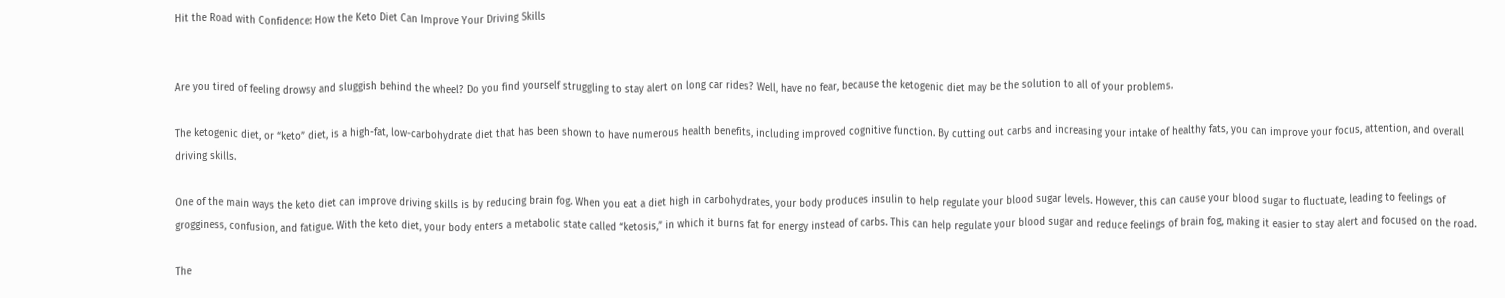Hit the Road with Confidence: How the Keto Diet Can Improve Your Driving Skills


Are you tired of feeling drowsy and sluggish behind the wheel? Do you find yourself struggling to stay alert on long car rides? Well, have no fear, because the ketogenic diet may be the solution to all of your problems.

The ketogenic diet, or “keto” diet, is a high-fat, low-carbohydrate diet that has been shown to have numerous health benefits, including improved cognitive function. By cutting out carbs and increasing your intake of healthy fats, you can improve your focus, attention, and overall driving skills.

One of the main ways the keto diet can improve driving skills is by reducing brain fog. When you eat a diet high in carbohydrates, your body produces insulin to help regulate your blood sugar levels. However, this can cause your blood sugar to fluctuate, leading to feelings of grogginess, confusion, and fatigue. With the keto diet, your body enters a metabolic state called “ketosis,” in which it burns fat for energy instead of carbs. This can help regulate your blood sugar and reduce feelings of brain fog, making it easier to stay alert and focused on the road.

The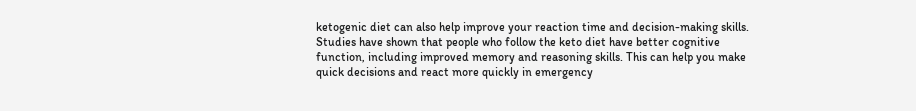ketogenic diet can also help improve your reaction time and decision-making skills. Studies have shown that people who follow the keto diet have better cognitive function, including improved memory and reasoning skills. This can help you make quick decisions and react more quickly in emergency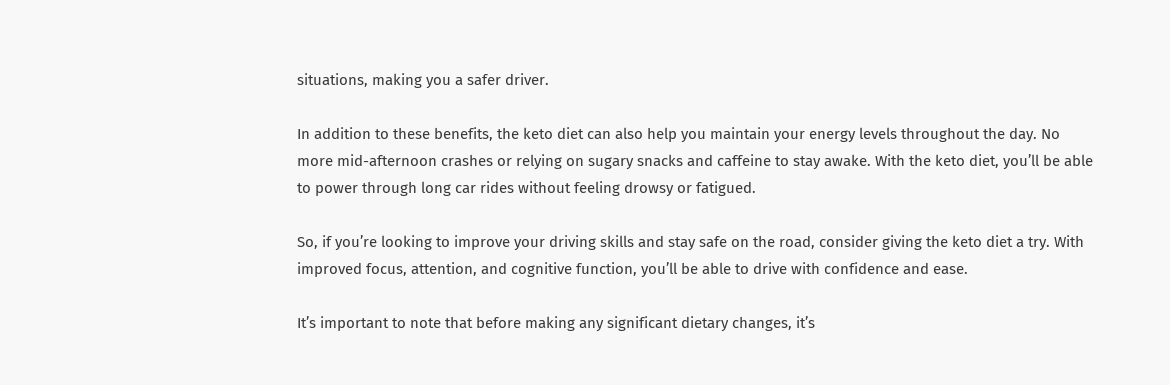situations, making you a safer driver.

In addition to these benefits, the keto diet can also help you maintain your energy levels throughout the day. No more mid-afternoon crashes or relying on sugary snacks and caffeine to stay awake. With the keto diet, you’ll be able to power through long car rides without feeling drowsy or fatigued.

So, if you’re looking to improve your driving skills and stay safe on the road, consider giving the keto diet a try. With improved focus, attention, and cognitive function, you’ll be able to drive with confidence and ease.

It’s important to note that before making any significant dietary changes, it’s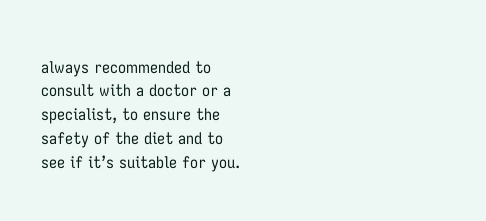always recommended to consult with a doctor or a specialist, to ensure the safety of the diet and to see if it’s suitable for you.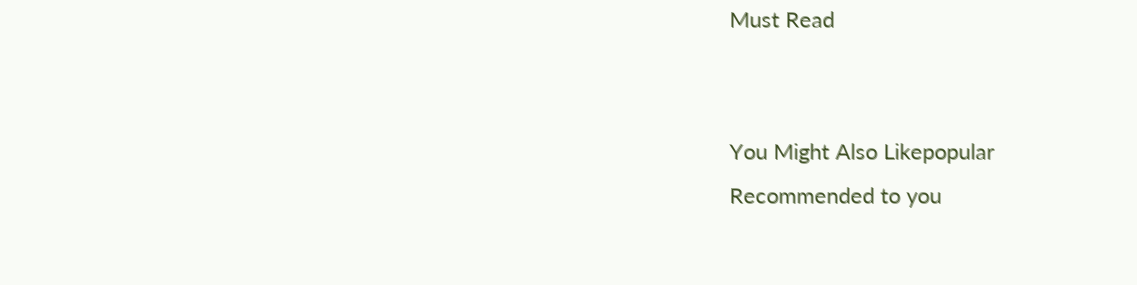Must Read


You Might Also Likepopular
Recommended to you